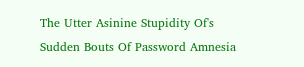The Utter Asinine Stupidity Of's Sudden Bouts Of Password Amnesia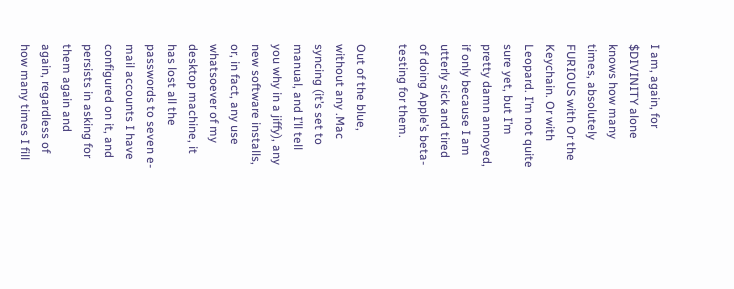I am, again, for $DIVINITY alone knows how many times, absolutely FURIOUS with Or the Keychain. Or with Leopard. I’m not quite sure yet, but I’m pretty damn annoyed, if only because I am utterly sick and tired of doing Apple’s beta-testing for them.

Out of the blue, without any .Mac syncing (it’s set to manual, and I’ll tell you why in a jiffy), any new software installs, or, in fact, any use whatsoever of my desktop machine, it has lost all the passwords to seven e-mail accounts I have configured on it, and persists in asking for them again and again, regardless of how many times I fill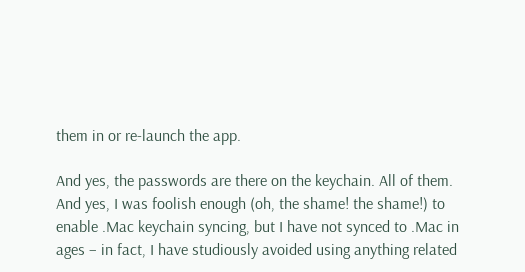them in or re-launch the app.

And yes, the passwords are there on the keychain. All of them. And yes, I was foolish enough (oh, the shame! the shame!) to enable .Mac keychain syncing, but I have not synced to .Mac in ages – in fact, I have studiously avoided using anything related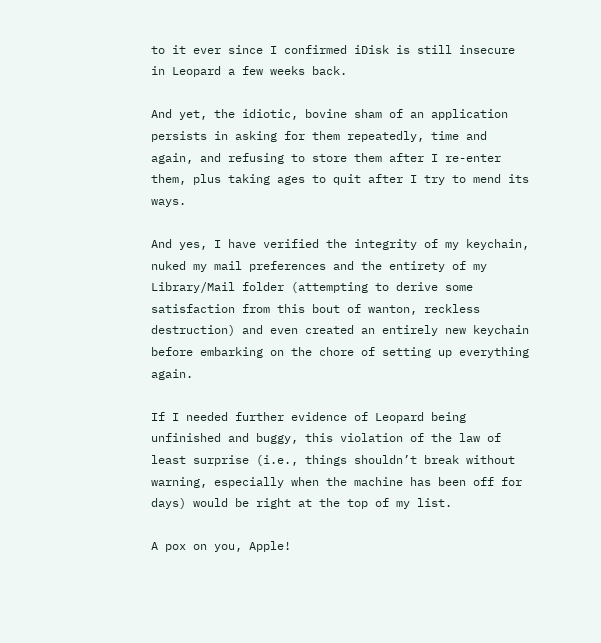to it ever since I confirmed iDisk is still insecure in Leopard a few weeks back.

And yet, the idiotic, bovine sham of an application persists in asking for them repeatedly, time and again, and refusing to store them after I re-enter them, plus taking ages to quit after I try to mend its ways.

And yes, I have verified the integrity of my keychain, nuked my mail preferences and the entirety of my Library/Mail folder (attempting to derive some satisfaction from this bout of wanton, reckless destruction) and even created an entirely new keychain before embarking on the chore of setting up everything again.

If I needed further evidence of Leopard being unfinished and buggy, this violation of the law of least surprise (i.e., things shouldn’t break without warning, especially when the machine has been off for days) would be right at the top of my list.

A pox on you, Apple!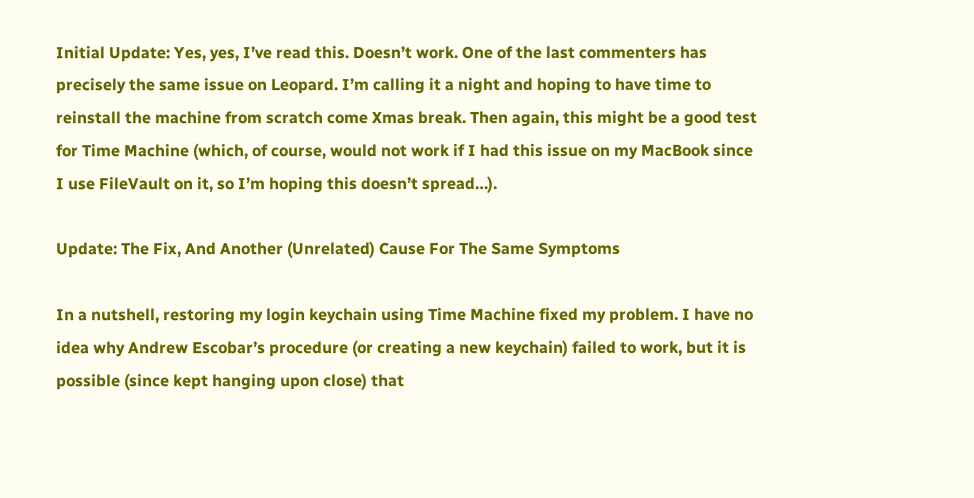Initial Update: Yes, yes, I’ve read this. Doesn’t work. One of the last commenters has precisely the same issue on Leopard. I’m calling it a night and hoping to have time to reinstall the machine from scratch come Xmas break. Then again, this might be a good test for Time Machine (which, of course, would not work if I had this issue on my MacBook since I use FileVault on it, so I’m hoping this doesn’t spread…).

Update: The Fix, And Another (Unrelated) Cause For The Same Symptoms

In a nutshell, restoring my login keychain using Time Machine fixed my problem. I have no idea why Andrew Escobar’s procedure (or creating a new keychain) failed to work, but it is possible (since kept hanging upon close) that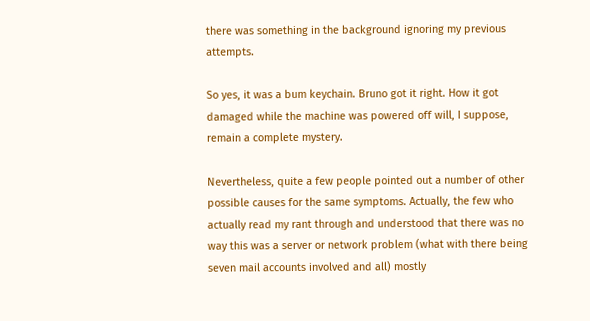there was something in the background ignoring my previous attempts.

So yes, it was a bum keychain. Bruno got it right. How it got damaged while the machine was powered off will, I suppose, remain a complete mystery.

Nevertheless, quite a few people pointed out a number of other possible causes for the same symptoms. Actually, the few who actually read my rant through and understood that there was no way this was a server or network problem (what with there being seven mail accounts involved and all) mostly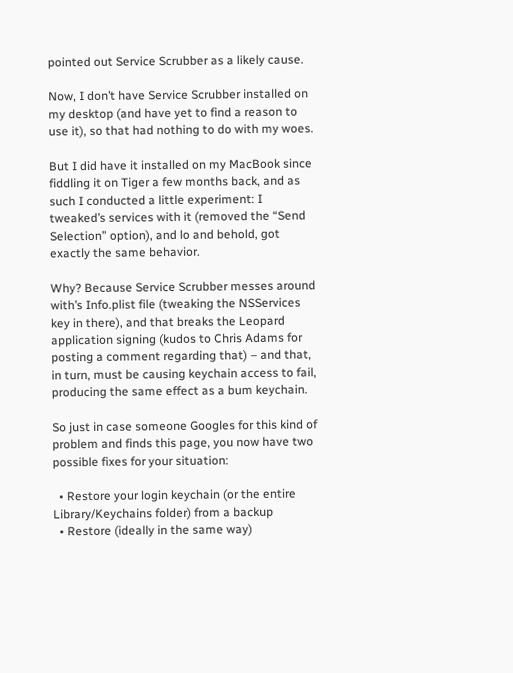pointed out Service Scrubber as a likely cause.

Now, I don’t have Service Scrubber installed on my desktop (and have yet to find a reason to use it), so that had nothing to do with my woes.

But I did have it installed on my MacBook since fiddling it on Tiger a few months back, and as such I conducted a little experiment: I tweaked’s services with it (removed the “Send Selection” option), and lo and behold, got exactly the same behavior.

Why? Because Service Scrubber messes around with’s Info.plist file (tweaking the NSServices key in there), and that breaks the Leopard application signing (kudos to Chris Adams for posting a comment regarding that) – and that, in turn, must be causing keychain access to fail, producing the same effect as a bum keychain.

So just in case someone Googles for this kind of problem and finds this page, you now have two possible fixes for your situation:

  • Restore your login keychain (or the entire Library/Keychains folder) from a backup
  • Restore (ideally in the same way)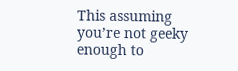This assuming you’re not geeky enough to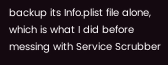backup its Info.plist file alone, which is what I did before messing with Service Scrubber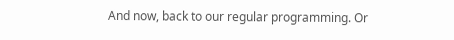And now, back to our regular programming. Or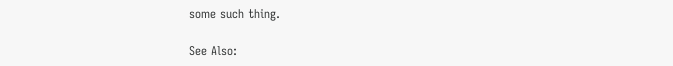some such thing.

See Also: